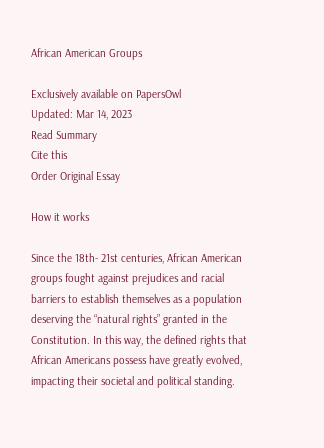African American Groups

Exclusively available on PapersOwl
Updated: Mar 14, 2023
Read Summary
Cite this
Order Original Essay

How it works

Since the 18th- 21st centuries, African American groups fought against prejudices and racial barriers to establish themselves as a population deserving the “natural rights” granted in the Constitution. In this way, the defined rights that African Americans possess have greatly evolved, impacting their societal and political standing.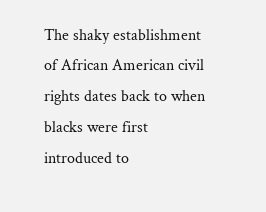The shaky establishment of African American civil rights dates back to when blacks were first introduced to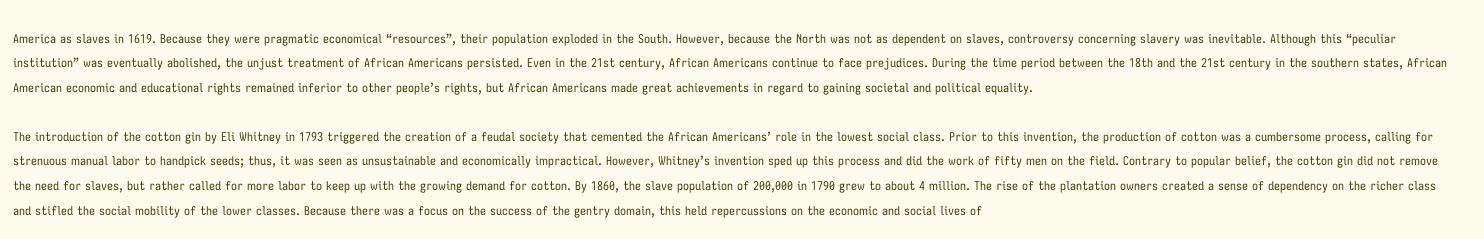America as slaves in 1619. Because they were pragmatic economical “resources”, their population exploded in the South. However, because the North was not as dependent on slaves, controversy concerning slavery was inevitable. Although this “peculiar institution” was eventually abolished, the unjust treatment of African Americans persisted. Even in the 21st century, African Americans continue to face prejudices. During the time period between the 18th and the 21st century in the southern states, African American economic and educational rights remained inferior to other people’s rights, but African Americans made great achievements in regard to gaining societal and political equality.

The introduction of the cotton gin by Eli Whitney in 1793 triggered the creation of a feudal society that cemented the African Americans’ role in the lowest social class. Prior to this invention, the production of cotton was a cumbersome process, calling for strenuous manual labor to handpick seeds; thus, it was seen as unsustainable and economically impractical. However, Whitney’s invention sped up this process and did the work of fifty men on the field. Contrary to popular belief, the cotton gin did not remove the need for slaves, but rather called for more labor to keep up with the growing demand for cotton. By 1860, the slave population of 200,000 in 1790 grew to about 4 million. The rise of the plantation owners created a sense of dependency on the richer class and stifled the social mobility of the lower classes. Because there was a focus on the success of the gentry domain, this held repercussions on the economic and social lives of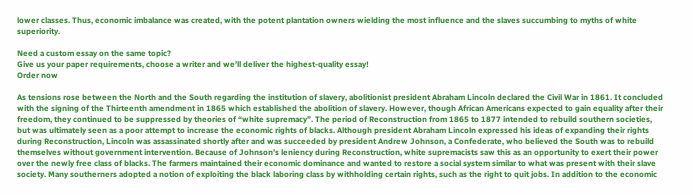lower classes. Thus, economic imbalance was created, with the potent plantation owners wielding the most influence and the slaves succumbing to myths of white superiority.

Need a custom essay on the same topic?
Give us your paper requirements, choose a writer and we’ll deliver the highest-quality essay!
Order now

As tensions rose between the North and the South regarding the institution of slavery, abolitionist president Abraham Lincoln declared the Civil War in 1861. It concluded with the signing of the Thirteenth amendment in 1865 which established the abolition of slavery. However, though African Americans expected to gain equality after their freedom, they continued to be suppressed by theories of “white supremacy”. The period of Reconstruction from 1865 to 1877 intended to rebuild southern societies, but was ultimately seen as a poor attempt to increase the economic rights of blacks. Although president Abraham Lincoln expressed his ideas of expanding their rights during Reconstruction, Lincoln was assassinated shortly after and was succeeded by president Andrew Johnson, a Confederate, who believed the South was to rebuild themselves without government intervention. Because of Johnson’s leniency during Reconstruction, white supremacists saw this as an opportunity to exert their power over the newly free class of blacks. The farmers maintained their economic dominance and wanted to restore a social system similar to what was present with their slave society. Many southerners adopted a notion of exploiting the black laboring class by withholding certain rights, such as the right to quit jobs. In addition to the economic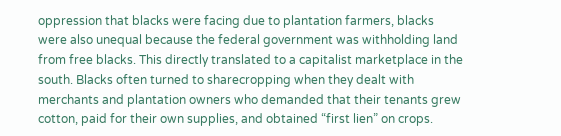oppression that blacks were facing due to plantation farmers, blacks were also unequal because the federal government was withholding land from free blacks. This directly translated to a capitalist marketplace in the south. Blacks often turned to sharecropping when they dealt with merchants and plantation owners who demanded that their tenants grew cotton, paid for their own supplies, and obtained “first lien” on crops.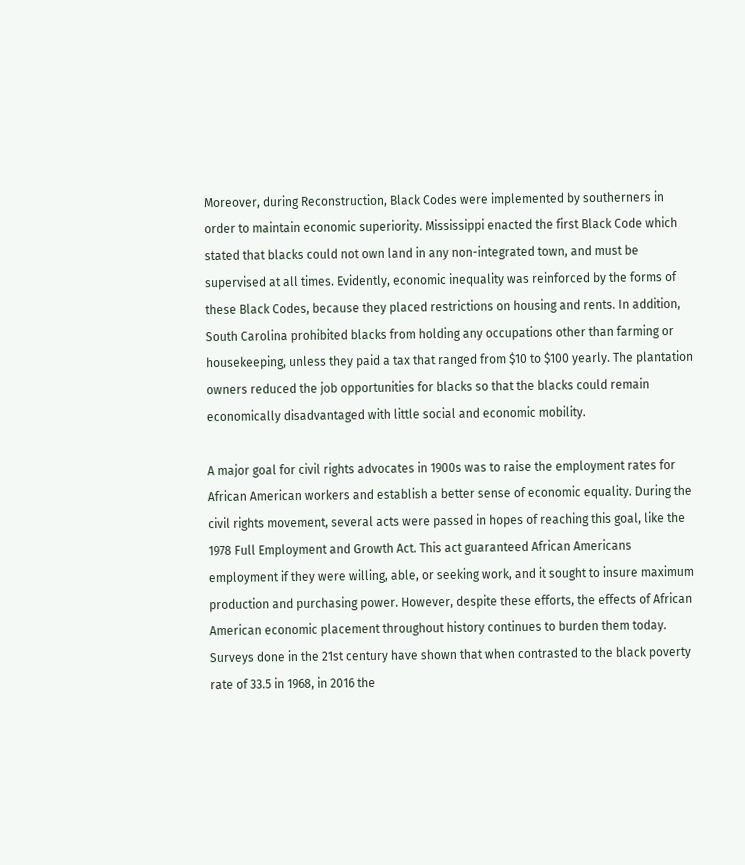Moreover, during Reconstruction, Black Codes were implemented by southerners in order to maintain economic superiority. Mississippi enacted the first Black Code which stated that blacks could not own land in any non-integrated town, and must be supervised at all times. Evidently, economic inequality was reinforced by the forms of these Black Codes, because they placed restrictions on housing and rents. In addition, South Carolina prohibited blacks from holding any occupations other than farming or housekeeping, unless they paid a tax that ranged from $10 to $100 yearly. The plantation owners reduced the job opportunities for blacks so that the blacks could remain economically disadvantaged with little social and economic mobility.

A major goal for civil rights advocates in 1900s was to raise the employment rates for African American workers and establish a better sense of economic equality. During the civil rights movement, several acts were passed in hopes of reaching this goal, like the 1978 Full Employment and Growth Act. This act guaranteed African Americans employment if they were willing, able, or seeking work, and it sought to insure maximum production and purchasing power. However, despite these efforts, the effects of African American economic placement throughout history continues to burden them today. Surveys done in the 21st century have shown that when contrasted to the black poverty rate of 33.5 in 1968, in 2016 the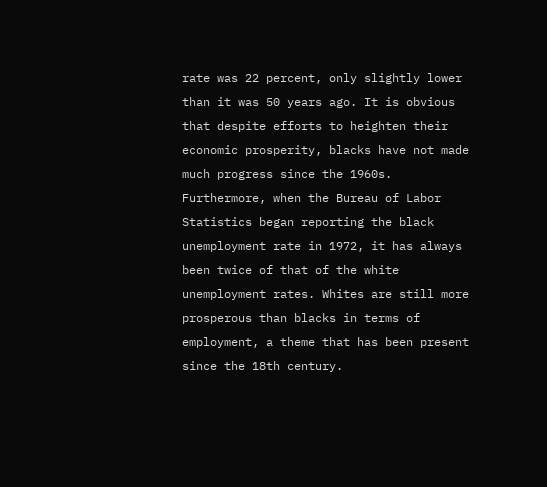rate was 22 percent, only slightly lower than it was 50 years ago. It is obvious that despite efforts to heighten their economic prosperity, blacks have not made much progress since the 1960s. Furthermore, when the Bureau of Labor Statistics began reporting the black unemployment rate in 1972, it has always been twice of that of the white unemployment rates. Whites are still more prosperous than blacks in terms of employment, a theme that has been present since the 18th century.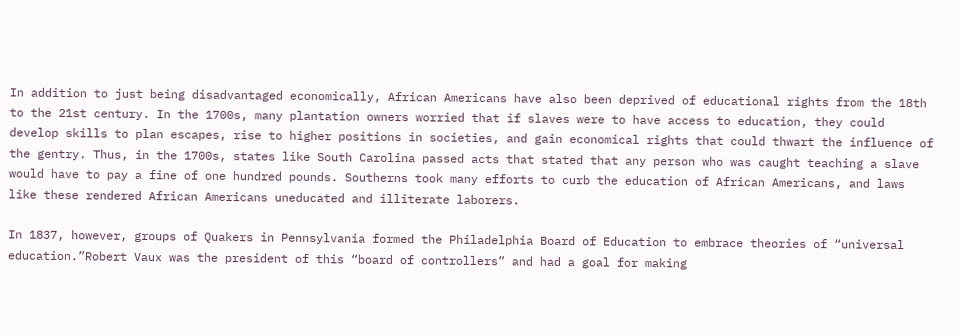In addition to just being disadvantaged economically, African Americans have also been deprived of educational rights from the 18th to the 21st century. In the 1700s, many plantation owners worried that if slaves were to have access to education, they could develop skills to plan escapes, rise to higher positions in societies, and gain economical rights that could thwart the influence of the gentry. Thus, in the 1700s, states like South Carolina passed acts that stated that any person who was caught teaching a slave would have to pay a fine of one hundred pounds. Southerns took many efforts to curb the education of African Americans, and laws like these rendered African Americans uneducated and illiterate laborers.

In 1837, however, groups of Quakers in Pennsylvania formed the Philadelphia Board of Education to embrace theories of “universal education.”Robert Vaux was the president of this “board of controllers” and had a goal for making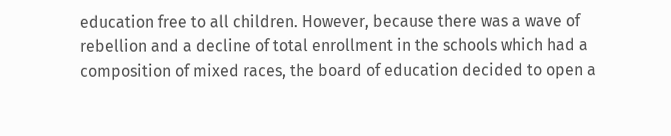education free to all children. However, because there was a wave of rebellion and a decline of total enrollment in the schools which had a composition of mixed races, the board of education decided to open a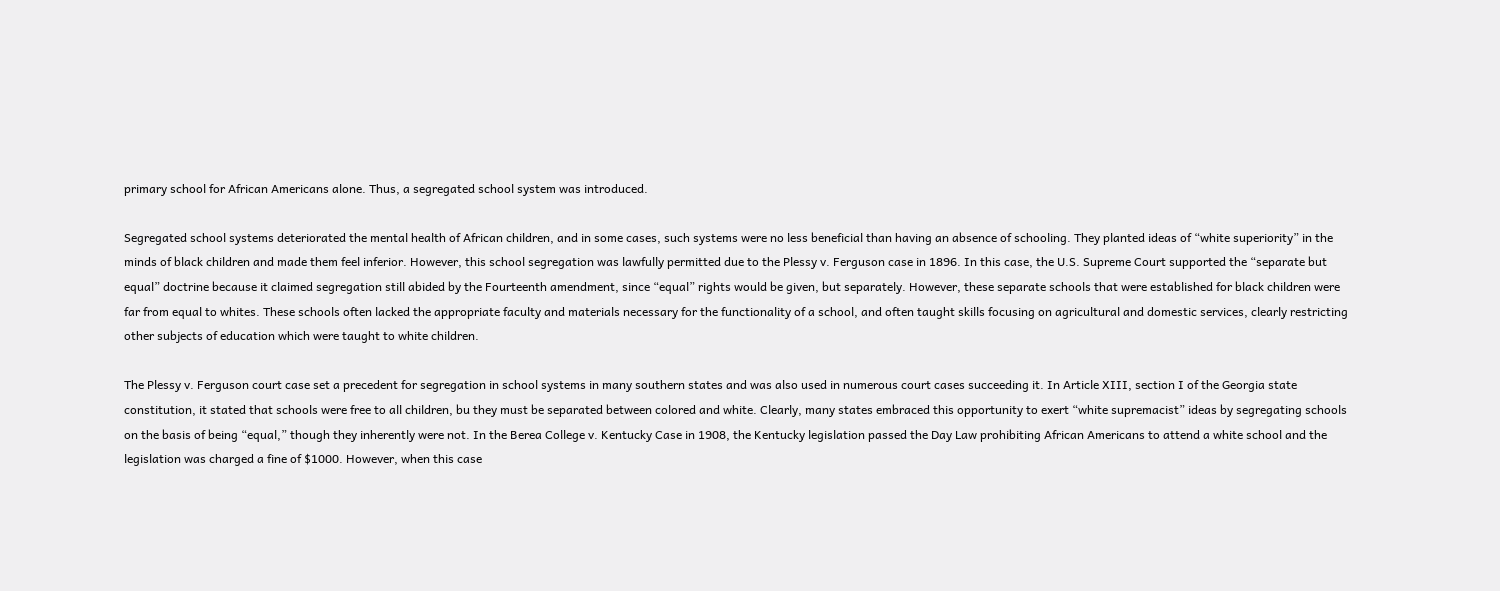primary school for African Americans alone. Thus, a segregated school system was introduced.

Segregated school systems deteriorated the mental health of African children, and in some cases, such systems were no less beneficial than having an absence of schooling. They planted ideas of “white superiority” in the minds of black children and made them feel inferior. However, this school segregation was lawfully permitted due to the Plessy v. Ferguson case in 1896. In this case, the U.S. Supreme Court supported the “separate but equal” doctrine because it claimed segregation still abided by the Fourteenth amendment, since “equal” rights would be given, but separately. However, these separate schools that were established for black children were far from equal to whites. These schools often lacked the appropriate faculty and materials necessary for the functionality of a school, and often taught skills focusing on agricultural and domestic services, clearly restricting other subjects of education which were taught to white children.

The Plessy v. Ferguson court case set a precedent for segregation in school systems in many southern states and was also used in numerous court cases succeeding it. In Article XIII, section I of the Georgia state constitution, it stated that schools were free to all children, bu they must be separated between colored and white. Clearly, many states embraced this opportunity to exert “white supremacist” ideas by segregating schools on the basis of being “equal,” though they inherently were not. In the Berea College v. Kentucky Case in 1908, the Kentucky legislation passed the Day Law prohibiting African Americans to attend a white school and the legislation was charged a fine of $1000. However, when this case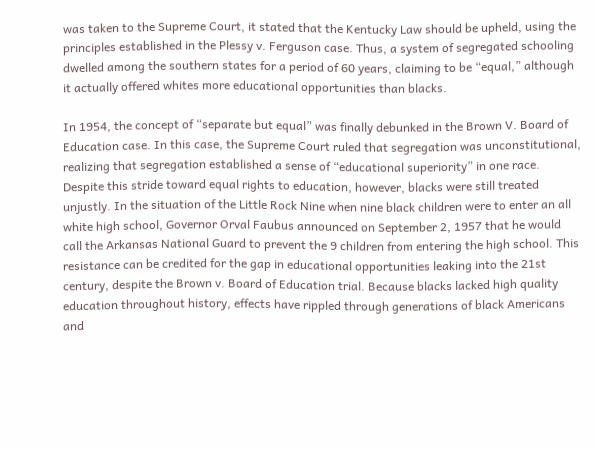was taken to the Supreme Court, it stated that the Kentucky Law should be upheld, using the principles established in the Plessy v. Ferguson case. Thus, a system of segregated schooling dwelled among the southern states for a period of 60 years, claiming to be “equal,” although it actually offered whites more educational opportunities than blacks.

In 1954, the concept of “separate but equal” was finally debunked in the Brown V. Board of Education case. In this case, the Supreme Court ruled that segregation was unconstitutional, realizing that segregation established a sense of “educational superiority” in one race. Despite this stride toward equal rights to education, however, blacks were still treated unjustly. In the situation of the Little Rock Nine when nine black children were to enter an all white high school, Governor Orval Faubus announced on September 2, 1957 that he would call the Arkansas National Guard to prevent the 9 children from entering the high school. This resistance can be credited for the gap in educational opportunities leaking into the 21st century, despite the Brown v. Board of Education trial. Because blacks lacked high quality education throughout history, effects have rippled through generations of black Americans and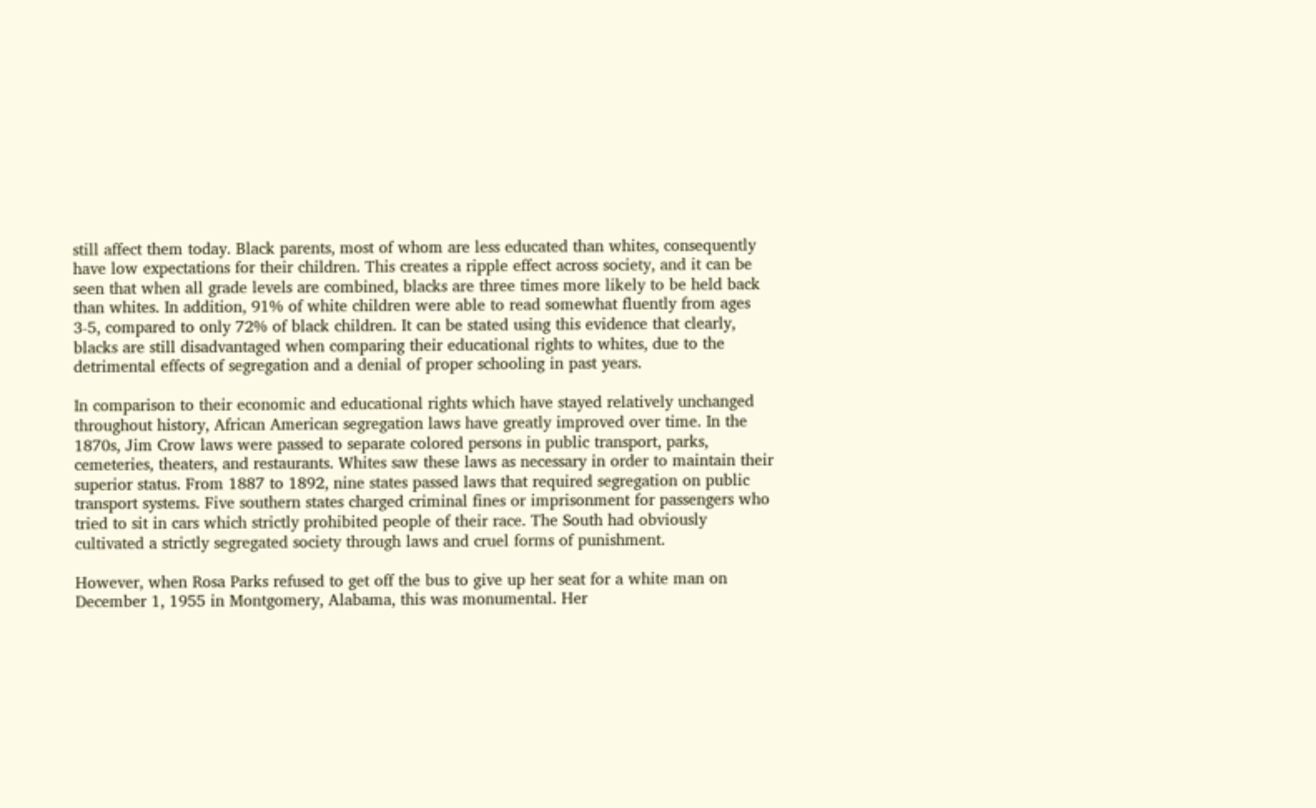still affect them today. Black parents, most of whom are less educated than whites, consequently have low expectations for their children. This creates a ripple effect across society, and it can be seen that when all grade levels are combined, blacks are three times more likely to be held back than whites. In addition, 91% of white children were able to read somewhat fluently from ages 3-5, compared to only 72% of black children. It can be stated using this evidence that clearly, blacks are still disadvantaged when comparing their educational rights to whites, due to the detrimental effects of segregation and a denial of proper schooling in past years.

In comparison to their economic and educational rights which have stayed relatively unchanged throughout history, African American segregation laws have greatly improved over time. In the 1870s, Jim Crow laws were passed to separate colored persons in public transport, parks, cemeteries, theaters, and restaurants. Whites saw these laws as necessary in order to maintain their superior status. From 1887 to 1892, nine states passed laws that required segregation on public transport systems. Five southern states charged criminal fines or imprisonment for passengers who tried to sit in cars which strictly prohibited people of their race. The South had obviously cultivated a strictly segregated society through laws and cruel forms of punishment.

However, when Rosa Parks refused to get off the bus to give up her seat for a white man on December 1, 1955 in Montgomery, Alabama, this was monumental. Her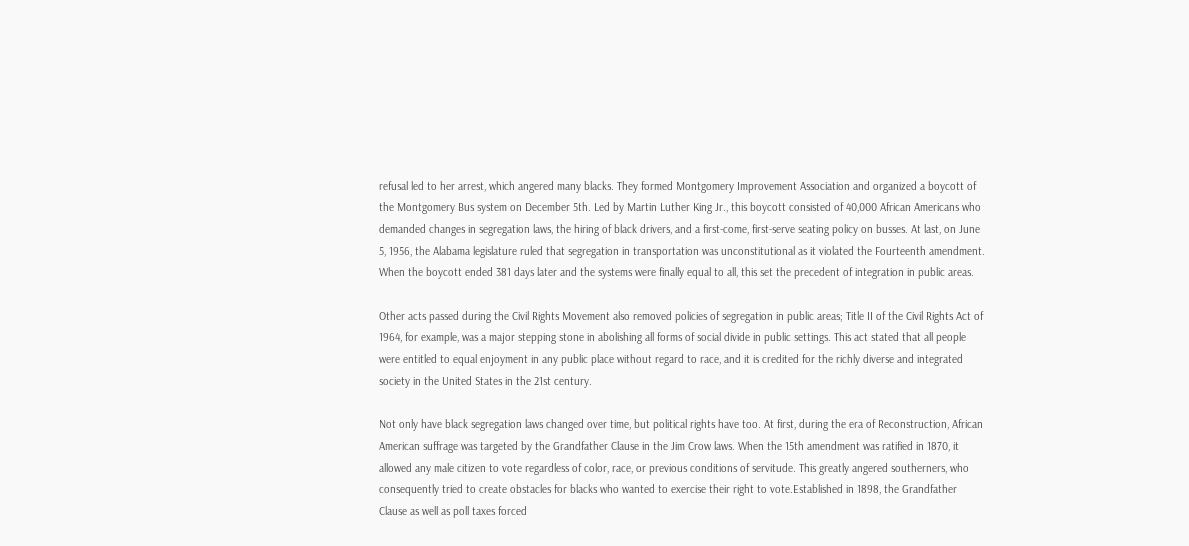refusal led to her arrest, which angered many blacks. They formed Montgomery Improvement Association and organized a boycott of the Montgomery Bus system on December 5th. Led by Martin Luther King Jr., this boycott consisted of 40,000 African Americans who demanded changes in segregation laws, the hiring of black drivers, and a first-come, first-serve seating policy on busses. At last, on June 5, 1956, the Alabama legislature ruled that segregation in transportation was unconstitutional as it violated the Fourteenth amendment. When the boycott ended 381 days later and the systems were finally equal to all, this set the precedent of integration in public areas.

Other acts passed during the Civil Rights Movement also removed policies of segregation in public areas; Title II of the Civil Rights Act of 1964, for example, was a major stepping stone in abolishing all forms of social divide in public settings. This act stated that all people were entitled to equal enjoyment in any public place without regard to race, and it is credited for the richly diverse and integrated society in the United States in the 21st century.

Not only have black segregation laws changed over time, but political rights have too. At first, during the era of Reconstruction, African American suffrage was targeted by the Grandfather Clause in the Jim Crow laws. When the 15th amendment was ratified in 1870, it allowed any male citizen to vote regardless of color, race, or previous conditions of servitude. This greatly angered southerners, who consequently tried to create obstacles for blacks who wanted to exercise their right to vote.Established in 1898, the Grandfather Clause as well as poll taxes forced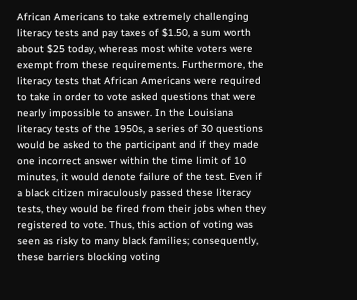African Americans to take extremely challenging literacy tests and pay taxes of $1.50, a sum worth about $25 today, whereas most white voters were exempt from these requirements. Furthermore, the literacy tests that African Americans were required to take in order to vote asked questions that were nearly impossible to answer. In the Louisiana literacy tests of the 1950s, a series of 30 questions would be asked to the participant and if they made one incorrect answer within the time limit of 10 minutes, it would denote failure of the test. Even if a black citizen miraculously passed these literacy tests, they would be fired from their jobs when they registered to vote. Thus, this action of voting was seen as risky to many black families; consequently, these barriers blocking voting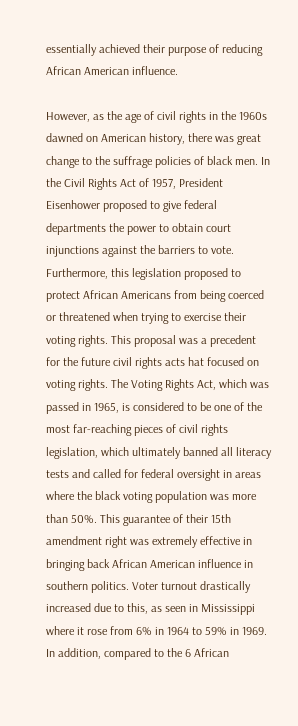essentially achieved their purpose of reducing African American influence.

However, as the age of civil rights in the 1960s dawned on American history, there was great change to the suffrage policies of black men. In the Civil Rights Act of 1957, President Eisenhower proposed to give federal departments the power to obtain court injunctions against the barriers to vote. Furthermore, this legislation proposed to protect African Americans from being coerced or threatened when trying to exercise their voting rights. This proposal was a precedent for the future civil rights acts hat focused on voting rights. The Voting Rights Act, which was passed in 1965, is considered to be one of the most far-reaching pieces of civil rights legislation, which ultimately banned all literacy tests and called for federal oversight in areas where the black voting population was more than 50%. This guarantee of their 15th amendment right was extremely effective in bringing back African American influence in southern politics. Voter turnout drastically increased due to this, as seen in Mississippi where it rose from 6% in 1964 to 59% in 1969. In addition, compared to the 6 African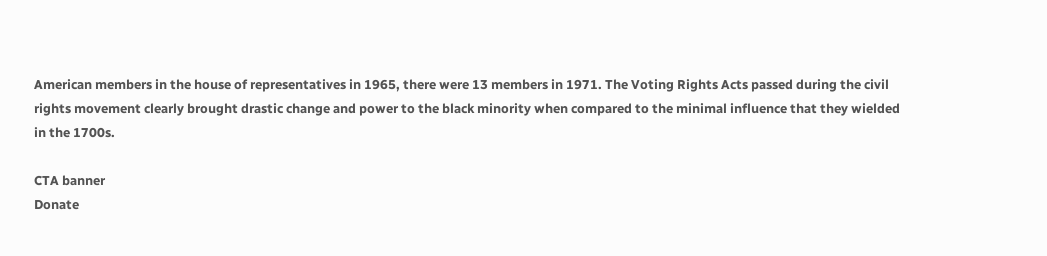American members in the house of representatives in 1965, there were 13 members in 1971. The Voting Rights Acts passed during the civil rights movement clearly brought drastic change and power to the black minority when compared to the minimal influence that they wielded in the 1700s.

CTA banner
Donate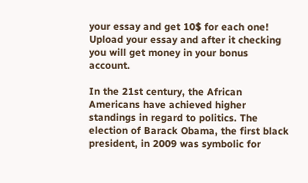your essay and get 10$ for each one!
Upload your essay and after it checking you will get money in your bonus account.

In the 21st century, the African Americans have achieved higher standings in regard to politics. The election of Barack Obama, the first black president, in 2009 was symbolic for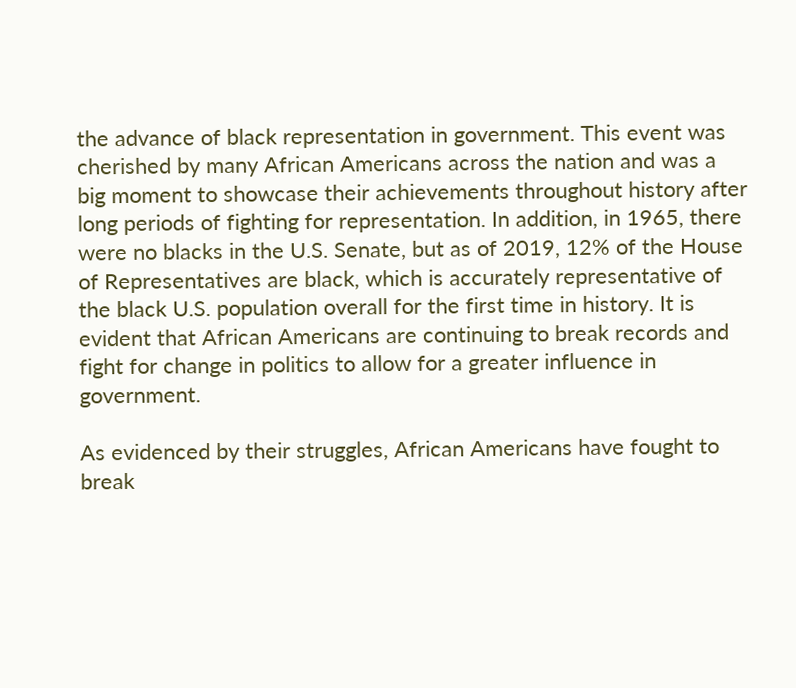the advance of black representation in government. This event was cherished by many African Americans across the nation and was a big moment to showcase their achievements throughout history after long periods of fighting for representation. In addition, in 1965, there were no blacks in the U.S. Senate, but as of 2019, 12% of the House of Representatives are black, which is accurately representative of the black U.S. population overall for the first time in history. It is evident that African Americans are continuing to break records and fight for change in politics to allow for a greater influence in government.

As evidenced by their struggles, African Americans have fought to break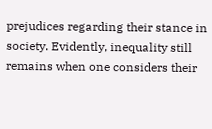prejudices regarding their stance in society. Evidently, inequality still remains when one considers their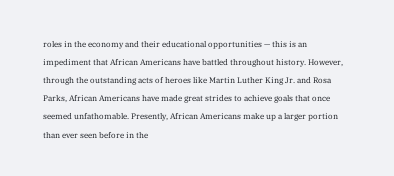roles in the economy and their educational opportunities — this is an impediment that African Americans have battled throughout history. However, through the outstanding acts of heroes like Martin Luther King Jr. and Rosa Parks, African Americans have made great strides to achieve goals that once seemed unfathomable. Presently, African Americans make up a larger portion than ever seen before in the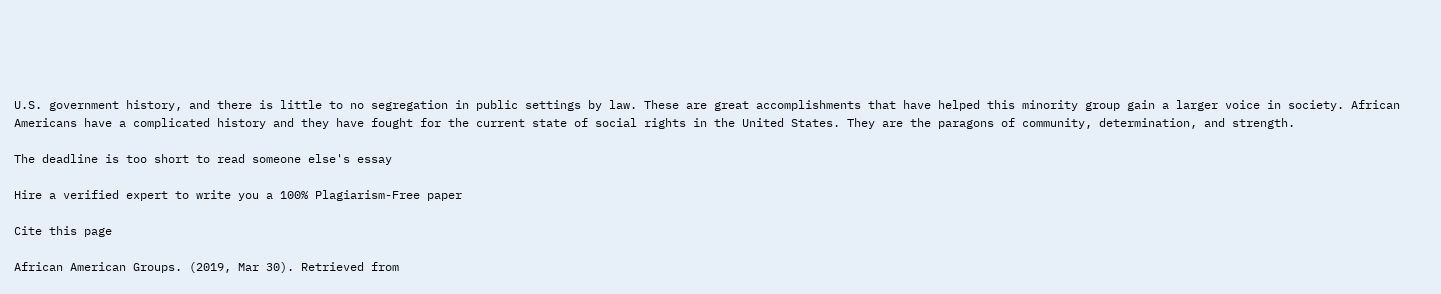U.S. government history, and there is little to no segregation in public settings by law. These are great accomplishments that have helped this minority group gain a larger voice in society. African Americans have a complicated history and they have fought for the current state of social rights in the United States. They are the paragons of community, determination, and strength.

The deadline is too short to read someone else's essay

Hire a verified expert to write you a 100% Plagiarism-Free paper

Cite this page

African American Groups. (2019, Mar 30). Retrieved from